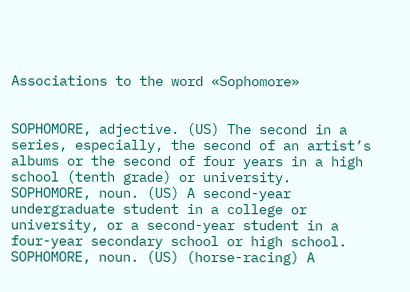Associations to the word «Sophomore»


SOPHOMORE, adjective. (US) The second in a series, especially, the second of an artist’s albums or the second of four years in a high school (tenth grade) or university.
SOPHOMORE, noun. (US) A second-year undergraduate student in a college or university, or a second-year student in a four-year secondary school or high school.
SOPHOMORE, noun. (US) (horse-racing) A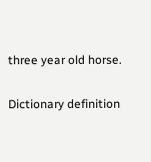three year old horse.

Dictionary definition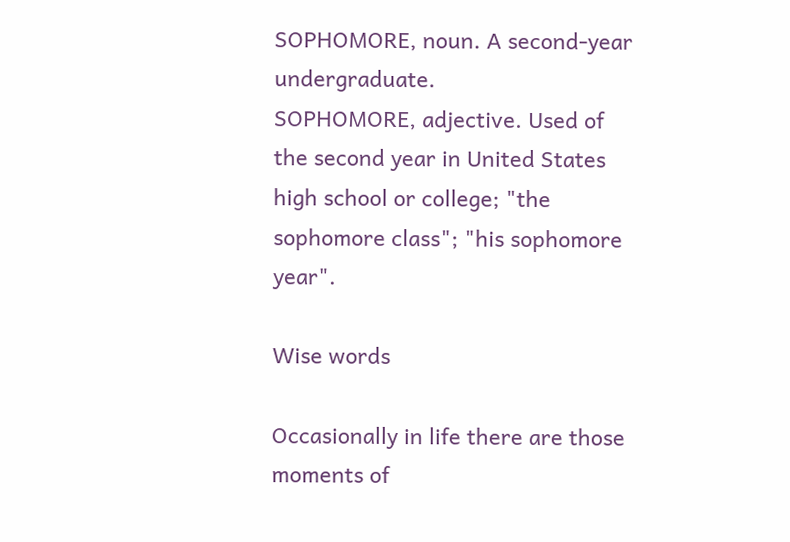SOPHOMORE, noun. A second-year undergraduate.
SOPHOMORE, adjective. Used of the second year in United States high school or college; "the sophomore class"; "his sophomore year".

Wise words

Occasionally in life there are those moments of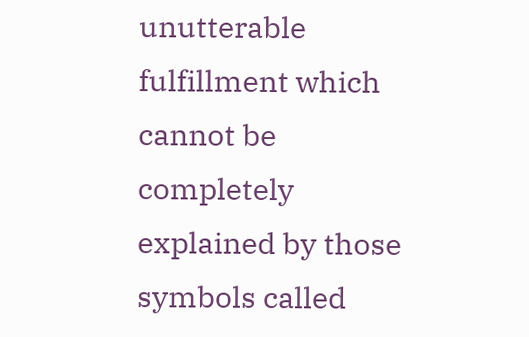unutterable fulfillment which cannot be completely explained by those symbols called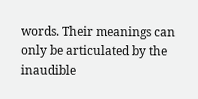words. Their meanings can only be articulated by the inaudible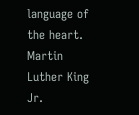language of the heart.
Martin Luther King Jr.